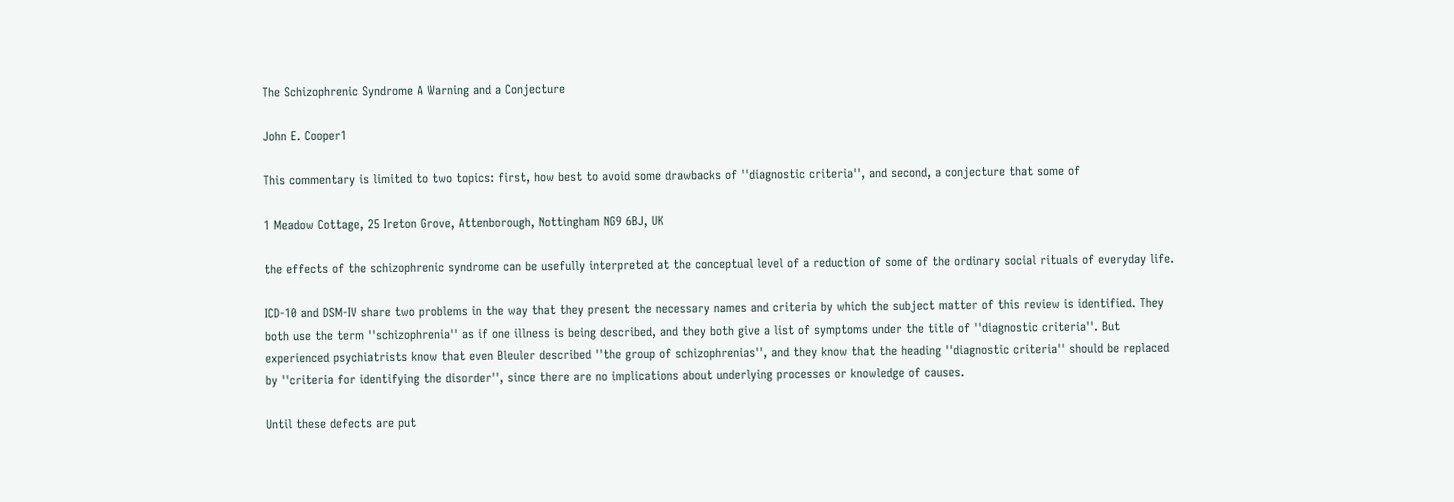The Schizophrenic Syndrome A Warning and a Conjecture

John E. Cooper1

This commentary is limited to two topics: first, how best to avoid some drawbacks of ''diagnostic criteria'', and second, a conjecture that some of

1 Meadow Cottage, 25 Ireton Grove, Attenborough, Nottingham NG9 6BJ, UK

the effects of the schizophrenic syndrome can be usefully interpreted at the conceptual level of a reduction of some of the ordinary social rituals of everyday life.

ICD-10 and DSM-IV share two problems in the way that they present the necessary names and criteria by which the subject matter of this review is identified. They both use the term ''schizophrenia'' as if one illness is being described, and they both give a list of symptoms under the title of ''diagnostic criteria''. But experienced psychiatrists know that even Bleuler described ''the group of schizophrenias'', and they know that the heading ''diagnostic criteria'' should be replaced by ''criteria for identifying the disorder'', since there are no implications about underlying processes or knowledge of causes.

Until these defects are put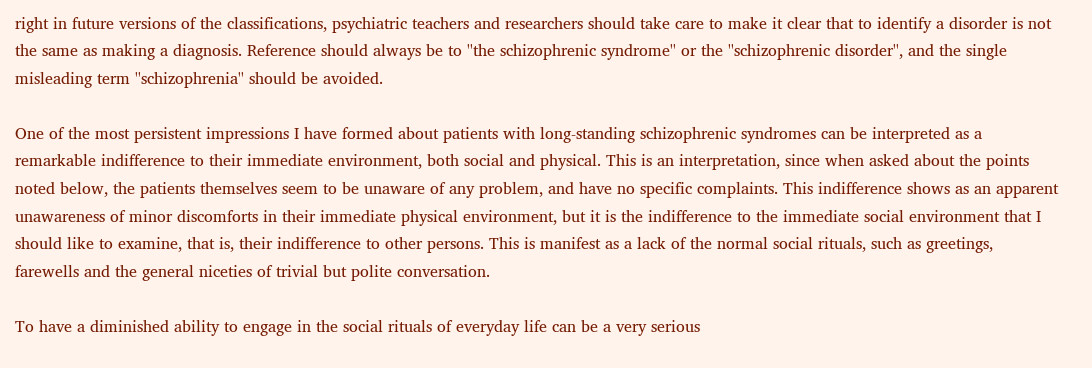right in future versions of the classifications, psychiatric teachers and researchers should take care to make it clear that to identify a disorder is not the same as making a diagnosis. Reference should always be to ''the schizophrenic syndrome'' or the ''schizophrenic disorder'', and the single misleading term ''schizophrenia'' should be avoided.

One of the most persistent impressions I have formed about patients with long-standing schizophrenic syndromes can be interpreted as a remarkable indifference to their immediate environment, both social and physical. This is an interpretation, since when asked about the points noted below, the patients themselves seem to be unaware of any problem, and have no specific complaints. This indifference shows as an apparent unawareness of minor discomforts in their immediate physical environment, but it is the indifference to the immediate social environment that I should like to examine, that is, their indifference to other persons. This is manifest as a lack of the normal social rituals, such as greetings, farewells and the general niceties of trivial but polite conversation.

To have a diminished ability to engage in the social rituals of everyday life can be a very serious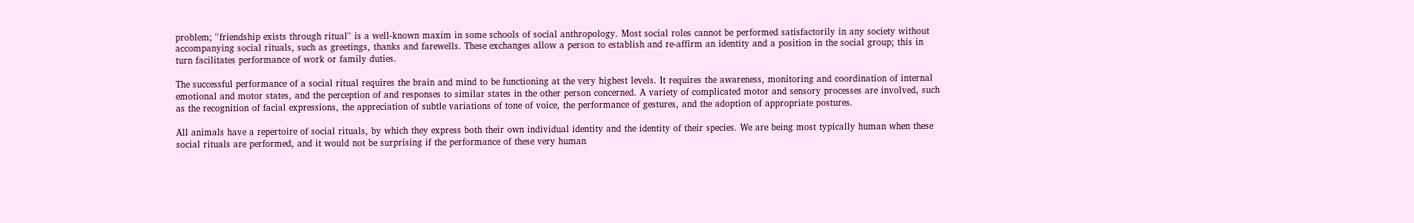problem; ''friendship exists through ritual'' is a well-known maxim in some schools of social anthropology. Most social roles cannot be performed satisfactorily in any society without accompanying social rituals, such as greetings, thanks and farewells. These exchanges allow a person to establish and re-affirm an identity and a position in the social group; this in turn facilitates performance of work or family duties.

The successful performance of a social ritual requires the brain and mind to be functioning at the very highest levels. It requires the awareness, monitoring and coordination of internal emotional and motor states, and the perception of and responses to similar states in the other person concerned. A variety of complicated motor and sensory processes are involved, such as the recognition of facial expressions, the appreciation of subtle variations of tone of voice, the performance of gestures, and the adoption of appropriate postures.

All animals have a repertoire of social rituals, by which they express both their own individual identity and the identity of their species. We are being most typically human when these social rituals are performed, and it would not be surprising if the performance of these very human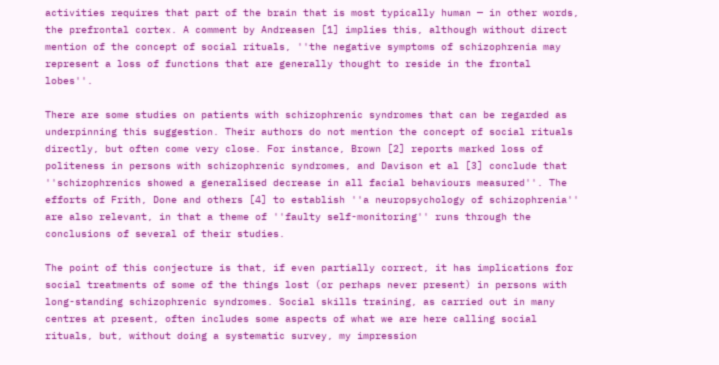activities requires that part of the brain that is most typically human — in other words, the prefrontal cortex. A comment by Andreasen [1] implies this, although without direct mention of the concept of social rituals, ''the negative symptoms of schizophrenia may represent a loss of functions that are generally thought to reside in the frontal lobes''.

There are some studies on patients with schizophrenic syndromes that can be regarded as underpinning this suggestion. Their authors do not mention the concept of social rituals directly, but often come very close. For instance, Brown [2] reports marked loss of politeness in persons with schizophrenic syndromes, and Davison et al [3] conclude that ''schizophrenics showed a generalised decrease in all facial behaviours measured''. The efforts of Frith, Done and others [4] to establish ''a neuropsychology of schizophrenia'' are also relevant, in that a theme of ''faulty self-monitoring'' runs through the conclusions of several of their studies.

The point of this conjecture is that, if even partially correct, it has implications for social treatments of some of the things lost (or perhaps never present) in persons with long-standing schizophrenic syndromes. Social skills training, as carried out in many centres at present, often includes some aspects of what we are here calling social rituals, but, without doing a systematic survey, my impression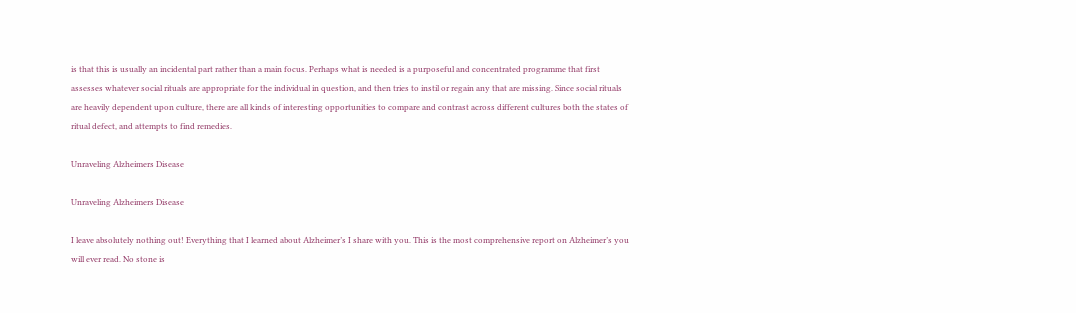is that this is usually an incidental part rather than a main focus. Perhaps what is needed is a purposeful and concentrated programme that first assesses whatever social rituals are appropriate for the individual in question, and then tries to instil or regain any that are missing. Since social rituals are heavily dependent upon culture, there are all kinds of interesting opportunities to compare and contrast across different cultures both the states of ritual defect, and attempts to find remedies.

Unraveling Alzheimers Disease

Unraveling Alzheimers Disease

I leave absolutely nothing out! Everything that I learned about Alzheimer’s I share with you. This is the most comprehensive report on Alzheimer’s you will ever read. No stone is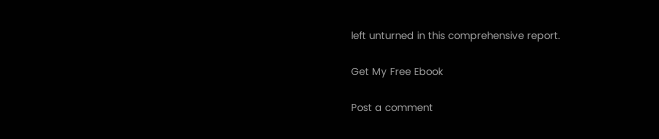left unturned in this comprehensive report.

Get My Free Ebook

Post a comment